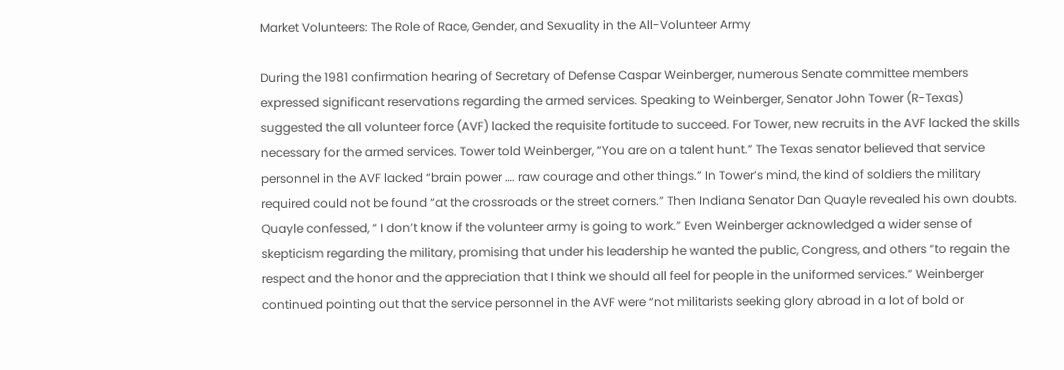Market Volunteers: The Role of Race, Gender, and Sexuality in the All-Volunteer Army

During the 1981 confirmation hearing of Secretary of Defense Caspar Weinberger, numerous Senate committee members expressed significant reservations regarding the armed services. Speaking to Weinberger, Senator John Tower (R-Texas) suggested the all volunteer force (AVF) lacked the requisite fortitude to succeed. For Tower, new recruits in the AVF lacked the skills necessary for the armed services. Tower told Weinberger, “You are on a talent hunt.” The Texas senator believed that service personnel in the AVF lacked “brain power …. raw courage and other things.” In Tower’s mind, the kind of soldiers the military required could not be found “at the crossroads or the street corners.” Then Indiana Senator Dan Quayle revealed his own doubts. Quayle confessed, “ I don’t know if the volunteer army is going to work.” Even Weinberger acknowledged a wider sense of skepticism regarding the military, promising that under his leadership he wanted the public, Congress, and others “to regain the respect and the honor and the appreciation that I think we should all feel for people in the uniformed services.” Weinberger continued pointing out that the service personnel in the AVF were “not militarists seeking glory abroad in a lot of bold or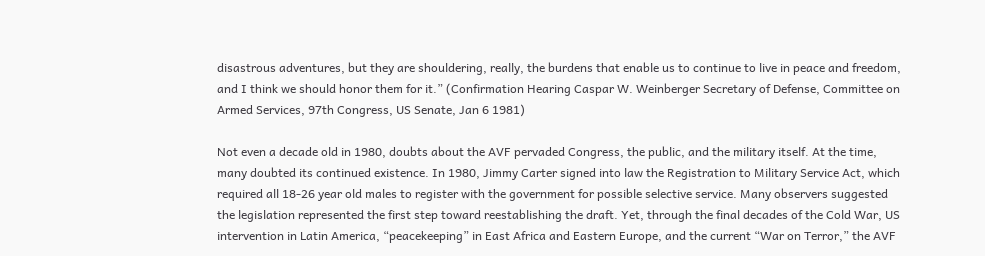disastrous adventures, but they are shouldering, really, the burdens that enable us to continue to live in peace and freedom, and I think we should honor them for it.” (Confirmation Hearing Caspar W. Weinberger Secretary of Defense, Committee on Armed Services, 97th Congress, US Senate, Jan 6 1981)

Not even a decade old in 1980, doubts about the AVF pervaded Congress, the public, and the military itself. At the time, many doubted its continued existence. In 1980, Jimmy Carter signed into law the Registration to Military Service Act, which required all 18-26 year old males to register with the government for possible selective service. Many observers suggested the legislation represented the first step toward reestablishing the draft. Yet, through the final decades of the Cold War, US intervention in Latin America, “peacekeeping” in East Africa and Eastern Europe, and the current “War on Terror,” the AVF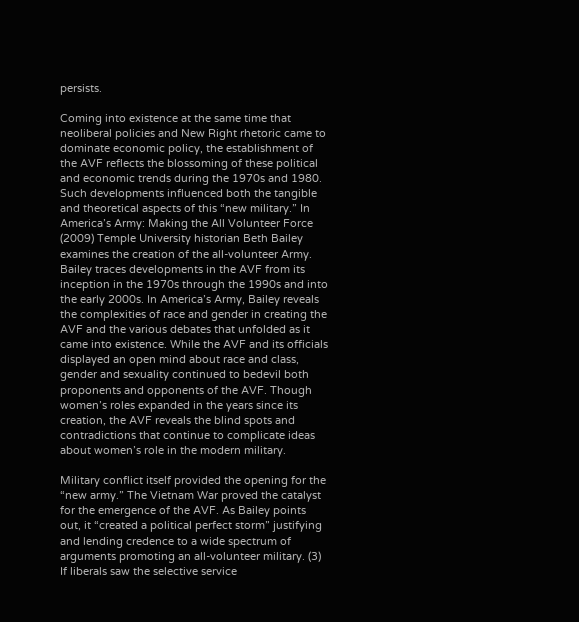persists.

Coming into existence at the same time that neoliberal policies and New Right rhetoric came to dominate economic policy, the establishment of the AVF reflects the blossoming of these political and economic trends during the 1970s and 1980. Such developments influenced both the tangible and theoretical aspects of this “new military.” In America’s Army: Making the All Volunteer Force (2009) Temple University historian Beth Bailey examines the creation of the all-volunteer Army. Bailey traces developments in the AVF from its inception in the 1970s through the 1990s and into the early 2000s. In America’s Army, Bailey reveals the complexities of race and gender in creating the AVF and the various debates that unfolded as it came into existence. While the AVF and its officials displayed an open mind about race and class, gender and sexuality continued to bedevil both proponents and opponents of the AVF. Though women’s roles expanded in the years since its creation, the AVF reveals the blind spots and contradictions that continue to complicate ideas about women’s role in the modern military.

Military conflict itself provided the opening for the “new army.” The Vietnam War proved the catalyst for the emergence of the AVF. As Bailey points out, it “created a political perfect storm” justifying and lending credence to a wide spectrum of arguments promoting an all-volunteer military. (3) If liberals saw the selective service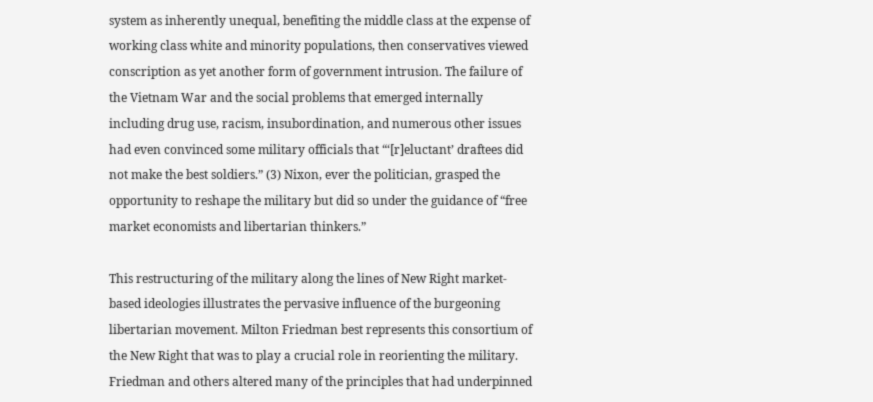system as inherently unequal, benefiting the middle class at the expense of working class white and minority populations, then conservatives viewed conscription as yet another form of government intrusion. The failure of the Vietnam War and the social problems that emerged internally including drug use, racism, insubordination, and numerous other issues had even convinced some military officials that “‘[r]eluctant’ draftees did not make the best soldiers.” (3) Nixon, ever the politician, grasped the opportunity to reshape the military but did so under the guidance of “free market economists and libertarian thinkers.”

This restructuring of the military along the lines of New Right market-based ideologies illustrates the pervasive influence of the burgeoning libertarian movement. Milton Friedman best represents this consortium of the New Right that was to play a crucial role in reorienting the military. Friedman and others altered many of the principles that had underpinned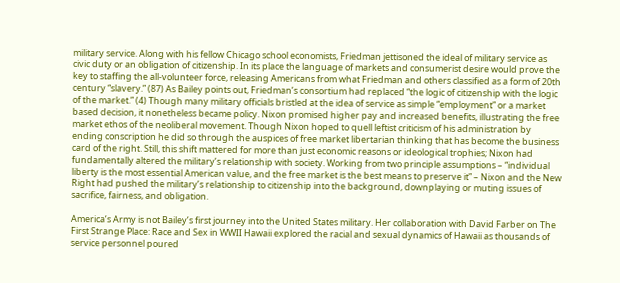military service. Along with his fellow Chicago school economists, Friedman jettisoned the ideal of military service as civic duty or an obligation of citizenship. In its place the language of markets and consumerist desire would prove the key to staffing the all-volunteer force, releasing Americans from what Friedman and others classified as a form of 20th century “slavery.” (87) As Bailey points out, Friedman’s consortium had replaced “the logic of citizenship with the logic of the market.” (4) Though many military officials bristled at the idea of service as simple “employment” or a market based decision, it nonetheless became policy. Nixon promised higher pay and increased benefits, illustrating the free market ethos of the neoliberal movement. Though Nixon hoped to quell leftist criticism of his administration by ending conscription he did so through the auspices of free market libertarian thinking that has become the business card of the right. Still, this shift mattered for more than just economic reasons or ideological trophies; Nixon had fundamentally altered the military’s relationship with society. Working from two principle assumptions – “individual liberty is the most essential American value, and the free market is the best means to preserve it” – Nixon and the New Right had pushed the military’s relationship to citizenship into the background, downplaying or muting issues of sacrifice, fairness, and obligation.

America’s Army is not Bailey’s first journey into the United States military. Her collaboration with David Farber on The First Strange Place: Race and Sex in WWII Hawaii explored the racial and sexual dynamics of Hawaii as thousands of service personnel poured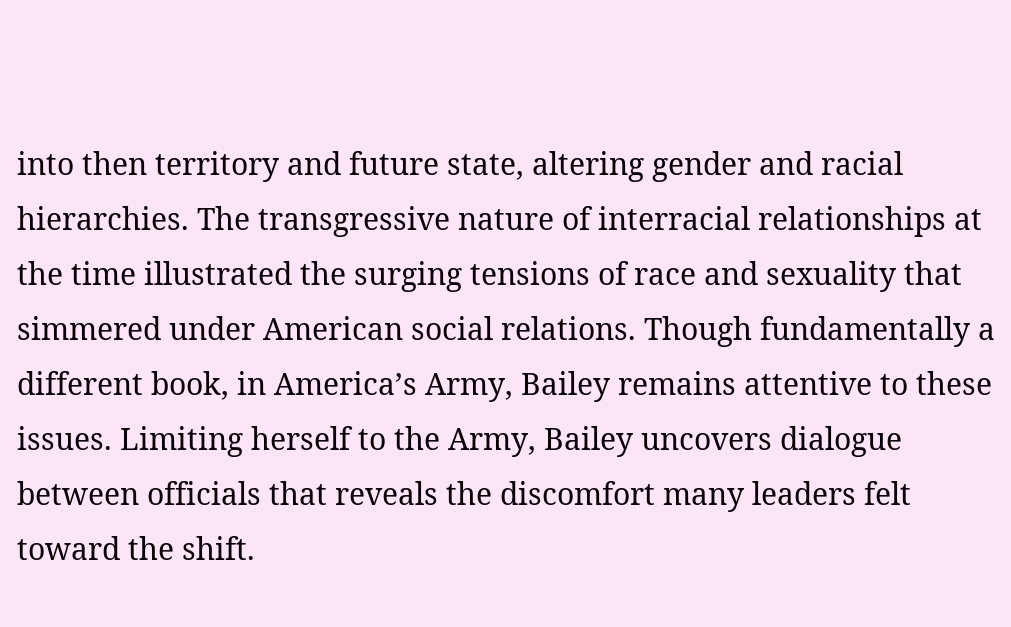into then territory and future state, altering gender and racial hierarchies. The transgressive nature of interracial relationships at the time illustrated the surging tensions of race and sexuality that simmered under American social relations. Though fundamentally a different book, in America’s Army, Bailey remains attentive to these issues. Limiting herself to the Army, Bailey uncovers dialogue between officials that reveals the discomfort many leaders felt toward the shift.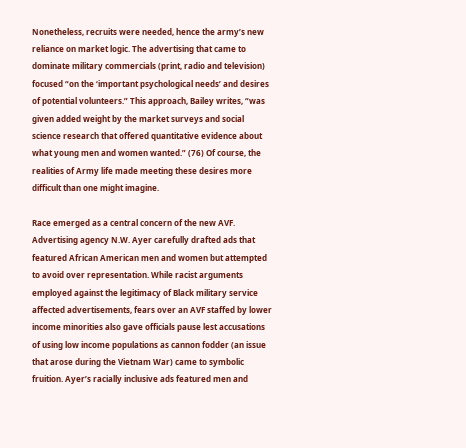Nonetheless, recruits were needed, hence the army’s new reliance on market logic. The advertising that came to dominate military commercials (print, radio and television) focused “on the ‘important psychological needs’ and desires of potential volunteers.” This approach, Bailey writes, “was given added weight by the market surveys and social science research that offered quantitative evidence about what young men and women wanted.” (76) Of course, the realities of Army life made meeting these desires more difficult than one might imagine.

Race emerged as a central concern of the new AVF. Advertising agency N.W. Ayer carefully drafted ads that featured African American men and women but attempted to avoid over representation. While racist arguments employed against the legitimacy of Black military service affected advertisements, fears over an AVF staffed by lower income minorities also gave officials pause lest accusations of using low income populations as cannon fodder (an issue that arose during the Vietnam War) came to symbolic fruition. Ayer’s racially inclusive ads featured men and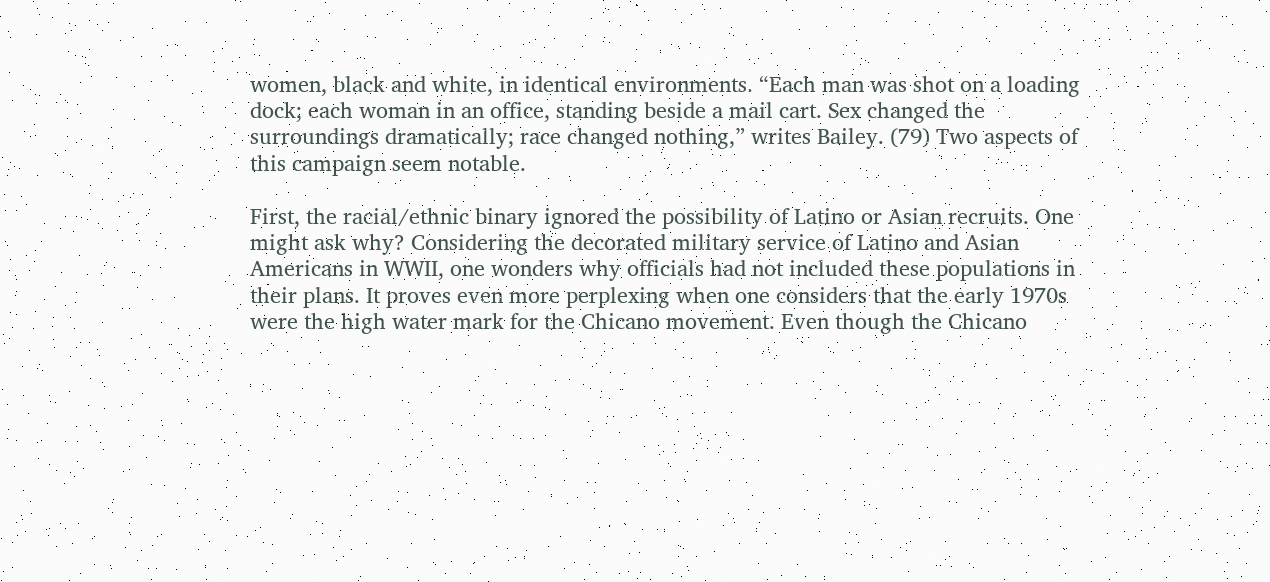women, black and white, in identical environments. “Each man was shot on a loading dock; each woman in an office, standing beside a mail cart. Sex changed the surroundings dramatically; race changed nothing,” writes Bailey. (79) Two aspects of this campaign seem notable.

First, the racial/ethnic binary ignored the possibility of Latino or Asian recruits. One might ask why? Considering the decorated military service of Latino and Asian Americans in WWII, one wonders why officials had not included these populations in their plans. It proves even more perplexing when one considers that the early 1970s were the high water mark for the Chicano movement. Even though the Chicano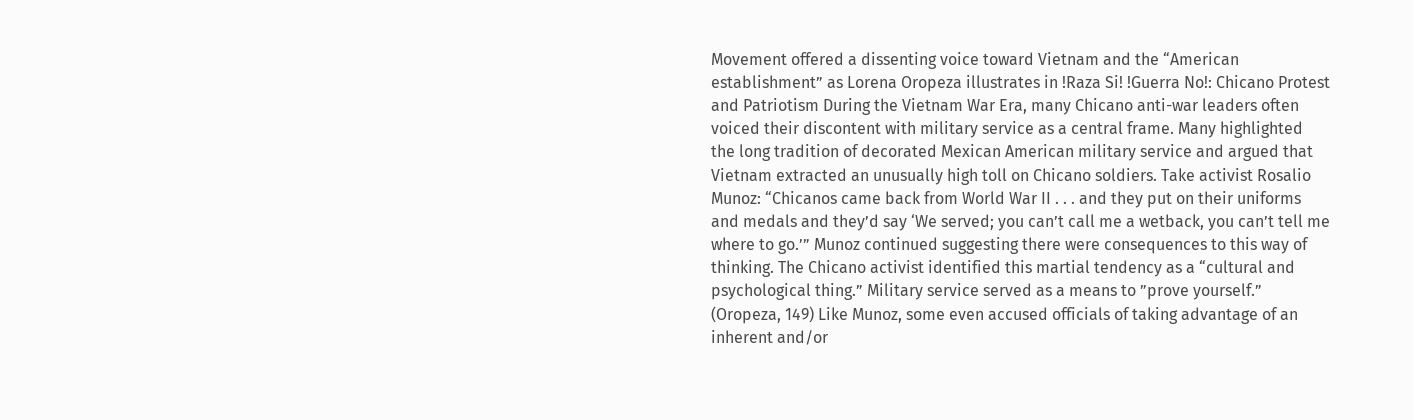Movement offered a dissenting voice toward Vietnam and the “American establishment” as Lorena Oropeza illustrates in !Raza Si! !Guerra No!: Chicano Protest and Patriotism During the Vietnam War Era, many Chicano anti-war leaders often voiced their discontent with military service as a central frame. Many highlighted the long tradition of decorated Mexican American military service and argued that Vietnam extracted an unusually high toll on Chicano soldiers. Take activist Rosalio Munoz: “Chicanos came back from World War II . . . and they put on their uniforms and medals and they’d say ‘We served; you can’t call me a wetback, you can’t tell me where to go.’” Munoz continued suggesting there were consequences to this way of thinking. The Chicano activist identified this martial tendency as a “cultural and psychological thing.” Military service served as a means to ”prove yourself.” (Oropeza, 149) Like Munoz, some even accused officials of taking advantage of an inherent and/or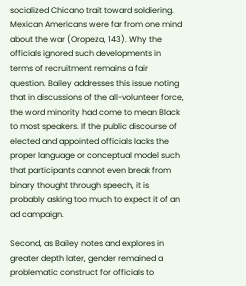socialized Chicano trait toward soldiering. Mexican Americans were far from one mind about the war (Oropeza, 143). Why the officials ignored such developments in terms of recruitment remains a fair question. Bailey addresses this issue noting that in discussions of the all-volunteer force, the word minority had come to mean Black to most speakers. If the public discourse of elected and appointed officials lacks the proper language or conceptual model such that participants cannot even break from binary thought through speech, it is probably asking too much to expect it of an ad campaign.

Second, as Bailey notes and explores in greater depth later, gender remained a problematic construct for officials to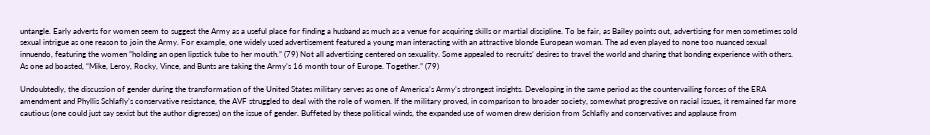untangle. Early adverts for women seem to suggest the Army as a useful place for finding a husband as much as a venue for acquiring skills or martial discipline. To be fair, as Bailey points out, advertising for men sometimes sold sexual intrigue as one reason to join the Army. For example, one widely used advertisement featured a young man interacting with an attractive blonde European woman. The ad even played to none too nuanced sexual innuendo, featuring the women ”holding an open lipstick tube to her mouth.” (79) Not all advertising centered on sexuality. Some appealed to recruits’ desires to travel the world and sharing that bonding experience with others. As one ad boasted, “Mike, Leroy, Rocky, Vince, and Bunts are taking the Army’s 16 month tour of Europe. Together.” (79)

Undoubtedly, the discussion of gender during the transformation of the United States military serves as one of America’s Army’s strongest insights. Developing in the same period as the countervailing forces of the ERA amendment and Phyllis Schlafly’s conservative resistance, the AVF struggled to deal with the role of women. If the military proved, in comparison to broader society, somewhat progressive on racial issues, it remained far more cautious (one could just say sexist but the author digresses) on the issue of gender. Buffeted by these political winds, the expanded use of women drew derision from Schlafly and conservatives and applause from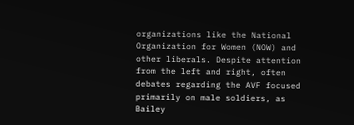organizations like the National Organization for Women (NOW) and other liberals. Despite attention from the left and right, often debates regarding the AVF focused primarily on male soldiers, as Bailey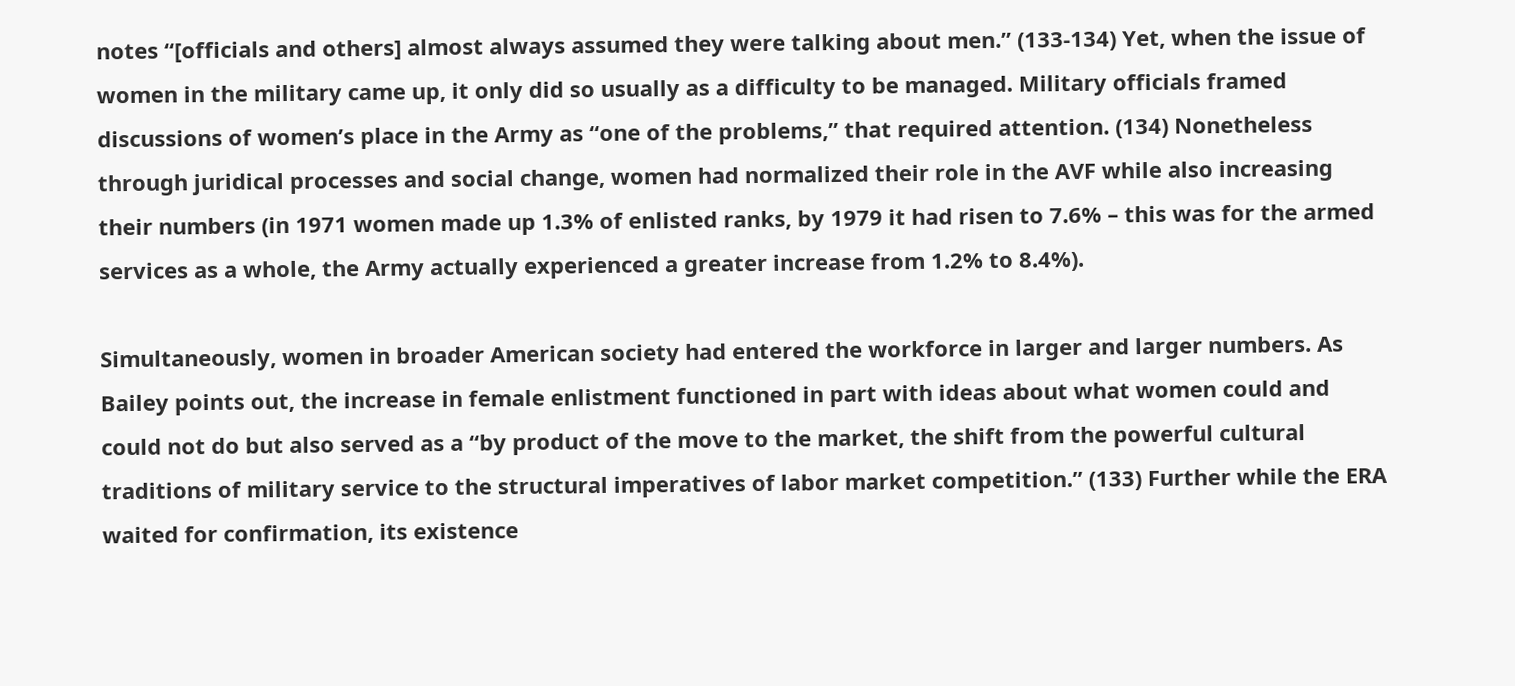notes “[officials and others] almost always assumed they were talking about men.” (133-134) Yet, when the issue of women in the military came up, it only did so usually as a difficulty to be managed. Military officials framed discussions of women’s place in the Army as “one of the problems,” that required attention. (134) Nonetheless through juridical processes and social change, women had normalized their role in the AVF while also increasing their numbers (in 1971 women made up 1.3% of enlisted ranks, by 1979 it had risen to 7.6% – this was for the armed services as a whole, the Army actually experienced a greater increase from 1.2% to 8.4%).

Simultaneously, women in broader American society had entered the workforce in larger and larger numbers. As Bailey points out, the increase in female enlistment functioned in part with ideas about what women could and could not do but also served as a “by product of the move to the market, the shift from the powerful cultural traditions of military service to the structural imperatives of labor market competition.” (133) Further while the ERA waited for confirmation, its existence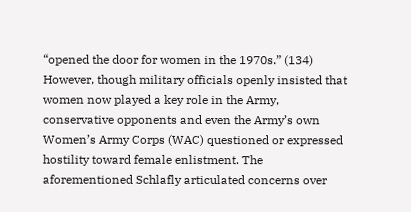“opened the door for women in the 1970s.” (134) However, though military officials openly insisted that women now played a key role in the Army, conservative opponents and even the Army’s own Women’s Army Corps (WAC) questioned or expressed hostility toward female enlistment. The aforementioned Schlafly articulated concerns over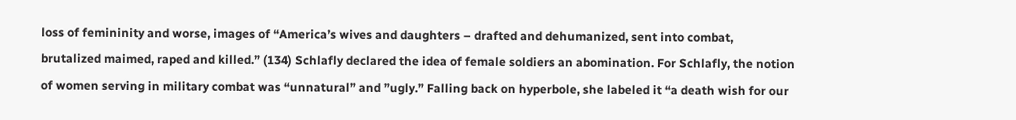loss of femininity and worse, images of “America’s wives and daughters – drafted and dehumanized, sent into combat, brutalized maimed, raped and killed.” (134) Schlafly declared the idea of female soldiers an abomination. For Schlafly, the notion of women serving in military combat was “unnatural” and ”ugly.” Falling back on hyperbole, she labeled it “a death wish for our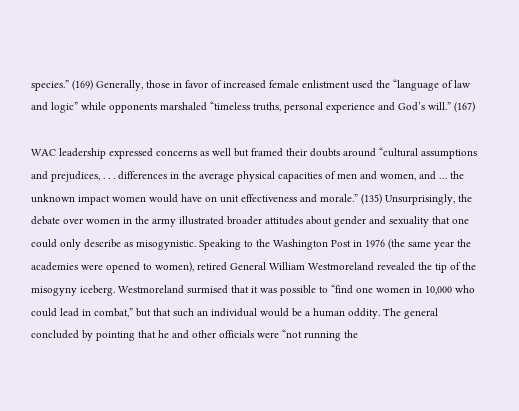species.” (169) Generally, those in favor of increased female enlistment used the “language of law and logic” while opponents marshaled “timeless truths, personal experience and God’s will.” (167)

WAC leadership expressed concerns as well but framed their doubts around “cultural assumptions and prejudices, . . . differences in the average physical capacities of men and women, and … the unknown impact women would have on unit effectiveness and morale.” (135) Unsurprisingly, the debate over women in the army illustrated broader attitudes about gender and sexuality that one could only describe as misogynistic. Speaking to the Washington Post in 1976 (the same year the academies were opened to women), retired General William Westmoreland revealed the tip of the misogyny iceberg. Westmoreland surmised that it was possible to “find one women in 10,000 who could lead in combat,” but that such an individual would be a human oddity. The general concluded by pointing that he and other officials were “not running the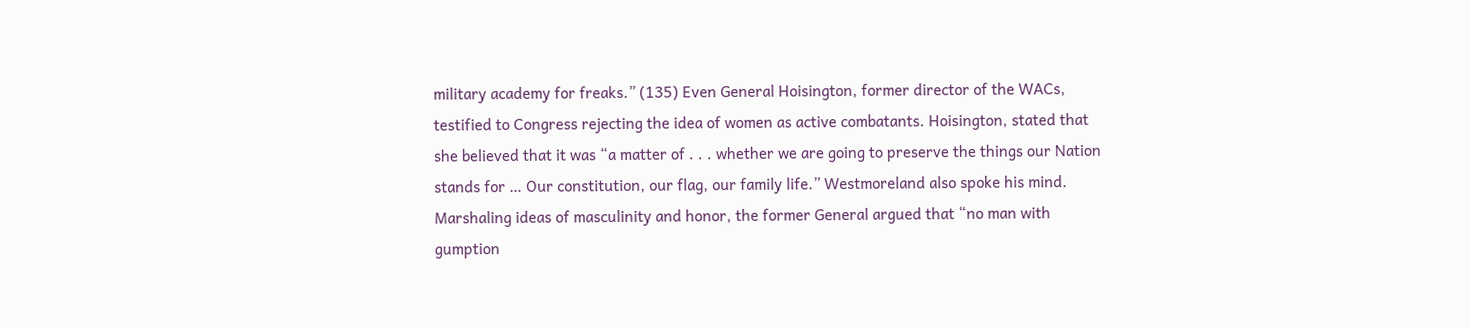military academy for freaks.” (135) Even General Hoisington, former director of the WACs, testified to Congress rejecting the idea of women as active combatants. Hoisington, stated that she believed that it was “a matter of . . . whether we are going to preserve the things our Nation stands for … Our constitution, our flag, our family life.” Westmoreland also spoke his mind. Marshaling ideas of masculinity and honor, the former General argued that “no man with gumption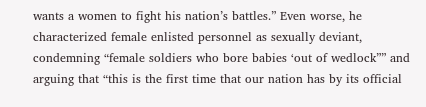wants a women to fight his nation’s battles.” Even worse, he characterized female enlisted personnel as sexually deviant, condemning “female soldiers who bore babies ‘out of wedlock”” and arguing that “this is the first time that our nation has by its official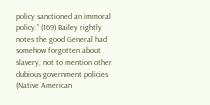policy sanctioned an immoral policy.” (169) Bailey rightly notes the good General had somehow forgotten about slavery, not to mention other dubious government policies (Native American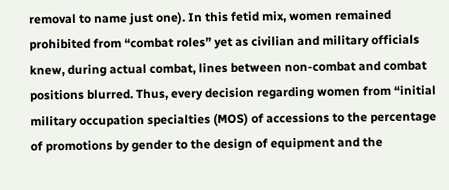removal to name just one). In this fetid mix, women remained prohibited from “combat roles” yet as civilian and military officials knew, during actual combat, lines between non-combat and combat positions blurred. Thus, every decision regarding women from “initial military occupation specialties (MOS) of accessions to the percentage of promotions by gender to the design of equipment and the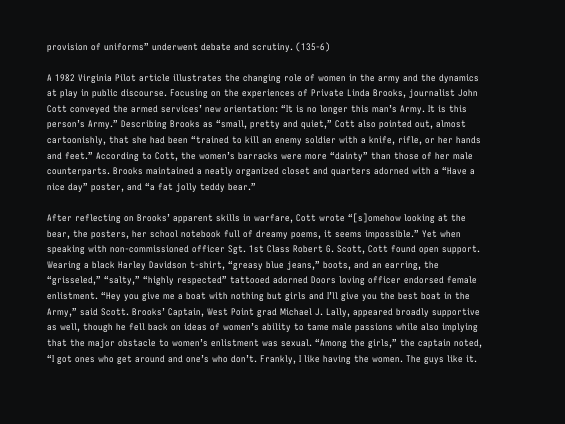provision of uniforms” underwent debate and scrutiny. (135-6)

A 1982 Virginia Pilot article illustrates the changing role of women in the army and the dynamics at play in public discourse. Focusing on the experiences of Private Linda Brooks, journalist John Cott conveyed the armed services’ new orientation: “It is no longer this man’s Army. It is this person’s Army.” Describing Brooks as “small, pretty and quiet,” Cott also pointed out, almost cartoonishly, that she had been “trained to kill an enemy soldier with a knife, rifle, or her hands and feet.” According to Cott, the women’s barracks were more “dainty” than those of her male counterparts. Brooks maintained a neatly organized closet and quarters adorned with a “Have a nice day” poster, and “a fat jolly teddy bear.”

After reflecting on Brooks’ apparent skills in warfare, Cott wrote “[s]omehow looking at the bear, the posters, her school notebook full of dreamy poems, it seems impossible.” Yet when speaking with non-commissioned officer Sgt. 1st Class Robert G. Scott, Cott found open support. Wearing a black Harley Davidson t-shirt, “greasy blue jeans,” boots, and an earring, the “grisseled,” “salty,” “highly respected” tattooed adorned Doors loving officer endorsed female enlistment. “Hey you give me a boat with nothing but girls and I’ll give you the best boat in the Army,” said Scott. Brooks’ Captain, West Point grad Michael J. Lally, appeared broadly supportive as well, though he fell back on ideas of women’s ability to tame male passions while also implying that the major obstacle to women’s enlistment was sexual. “Among the girls,” the captain noted, “I got ones who get around and one’s who don’t. Frankly, I like having the women. The guys like it.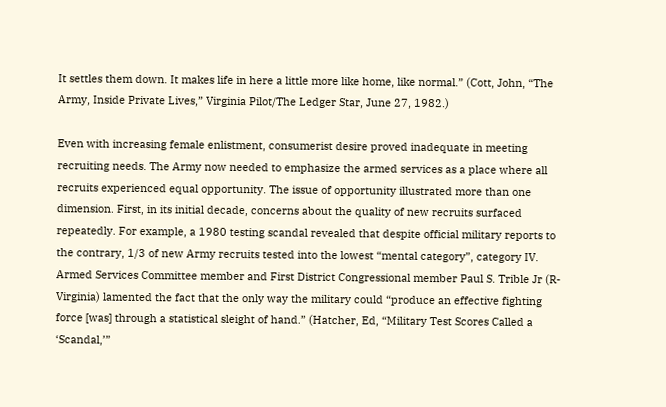It settles them down. It makes life in here a little more like home, like normal.” (Cott, John, “The Army, Inside Private Lives,” Virginia Pilot/The Ledger Star, June 27, 1982.)

Even with increasing female enlistment, consumerist desire proved inadequate in meeting recruiting needs. The Army now needed to emphasize the armed services as a place where all recruits experienced equal opportunity. The issue of opportunity illustrated more than one dimension. First, in its initial decade, concerns about the quality of new recruits surfaced repeatedly. For example, a 1980 testing scandal revealed that despite official military reports to the contrary, 1/3 of new Army recruits tested into the lowest “mental category”, category IV. Armed Services Committee member and First District Congressional member Paul S. Trible Jr (R-Virginia) lamented the fact that the only way the military could “produce an effective fighting force [was] through a statistical sleight of hand.” (Hatcher, Ed, “Military Test Scores Called a ‘Scandal,’”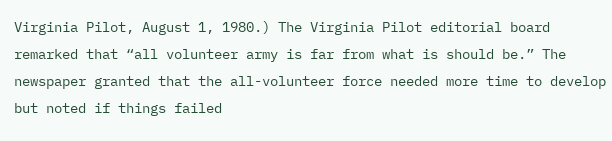Virginia Pilot, August 1, 1980.) The Virginia Pilot editorial board remarked that “all volunteer army is far from what is should be.” The newspaper granted that the all-volunteer force needed more time to develop but noted if things failed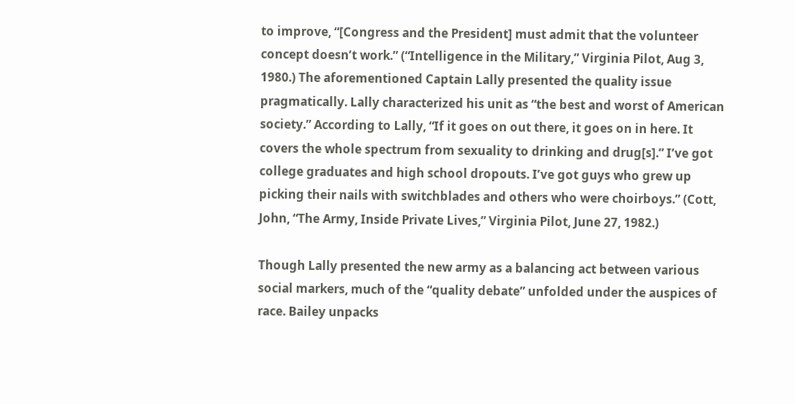to improve, “[Congress and the President] must admit that the volunteer concept doesn’t work.” (“Intelligence in the Military,” Virginia Pilot, Aug 3, 1980.) The aforementioned Captain Lally presented the quality issue pragmatically. Lally characterized his unit as “the best and worst of American society.” According to Lally, “If it goes on out there, it goes on in here. It covers the whole spectrum from sexuality to drinking and drug[s].” I’ve got college graduates and high school dropouts. I’ve got guys who grew up picking their nails with switchblades and others who were choirboys.” (Cott, John, “The Army, Inside Private Lives,” Virginia Pilot, June 27, 1982.)

Though Lally presented the new army as a balancing act between various social markers, much of the “quality debate” unfolded under the auspices of race. Bailey unpacks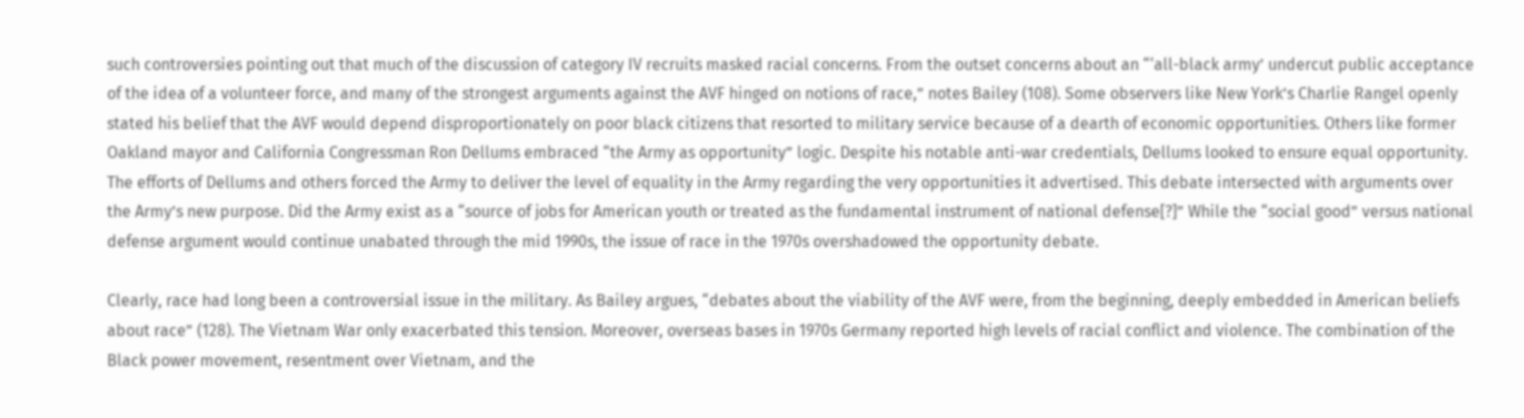such controversies pointing out that much of the discussion of category IV recruits masked racial concerns. From the outset concerns about an “‘all-black army’ undercut public acceptance of the idea of a volunteer force, and many of the strongest arguments against the AVF hinged on notions of race,” notes Bailey (108). Some observers like New York’s Charlie Rangel openly stated his belief that the AVF would depend disproportionately on poor black citizens that resorted to military service because of a dearth of economic opportunities. Others like former Oakland mayor and California Congressman Ron Dellums embraced “the Army as opportunity” logic. Despite his notable anti-war credentials, Dellums looked to ensure equal opportunity. The efforts of Dellums and others forced the Army to deliver the level of equality in the Army regarding the very opportunities it advertised. This debate intersected with arguments over the Army’s new purpose. Did the Army exist as a “source of jobs for American youth or treated as the fundamental instrument of national defense[?]” While the “social good” versus national defense argument would continue unabated through the mid 1990s, the issue of race in the 1970s overshadowed the opportunity debate.

Clearly, race had long been a controversial issue in the military. As Bailey argues, “debates about the viability of the AVF were, from the beginning, deeply embedded in American beliefs about race” (128). The Vietnam War only exacerbated this tension. Moreover, overseas bases in 1970s Germany reported high levels of racial conflict and violence. The combination of the Black power movement, resentment over Vietnam, and the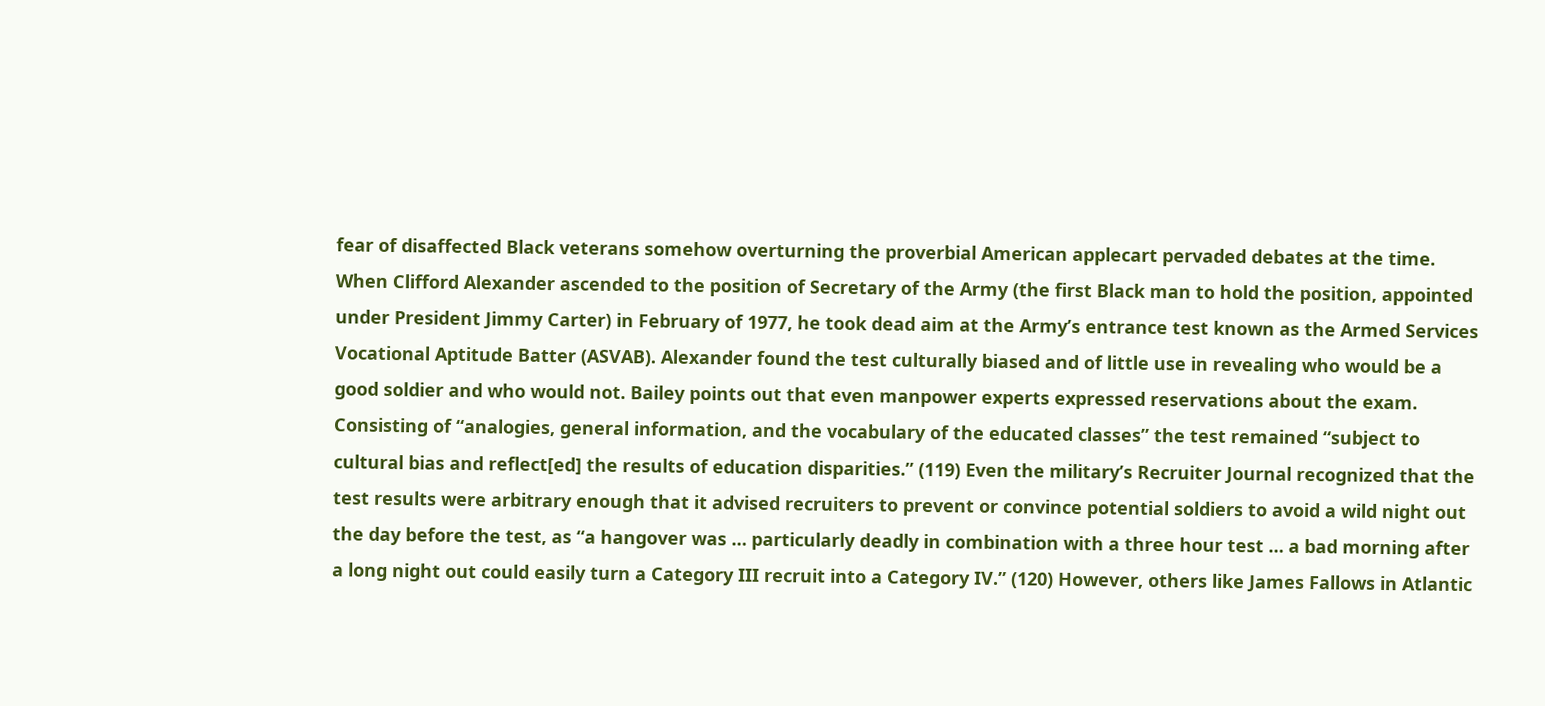fear of disaffected Black veterans somehow overturning the proverbial American applecart pervaded debates at the time. When Clifford Alexander ascended to the position of Secretary of the Army (the first Black man to hold the position, appointed under President Jimmy Carter) in February of 1977, he took dead aim at the Army’s entrance test known as the Armed Services Vocational Aptitude Batter (ASVAB). Alexander found the test culturally biased and of little use in revealing who would be a good soldier and who would not. Bailey points out that even manpower experts expressed reservations about the exam. Consisting of “analogies, general information, and the vocabulary of the educated classes” the test remained “subject to cultural bias and reflect[ed] the results of education disparities.” (119) Even the military’s Recruiter Journal recognized that the test results were arbitrary enough that it advised recruiters to prevent or convince potential soldiers to avoid a wild night out the day before the test, as “a hangover was … particularly deadly in combination with a three hour test … a bad morning after a long night out could easily turn a Category III recruit into a Category IV.” (120) However, others like James Fallows in Atlantic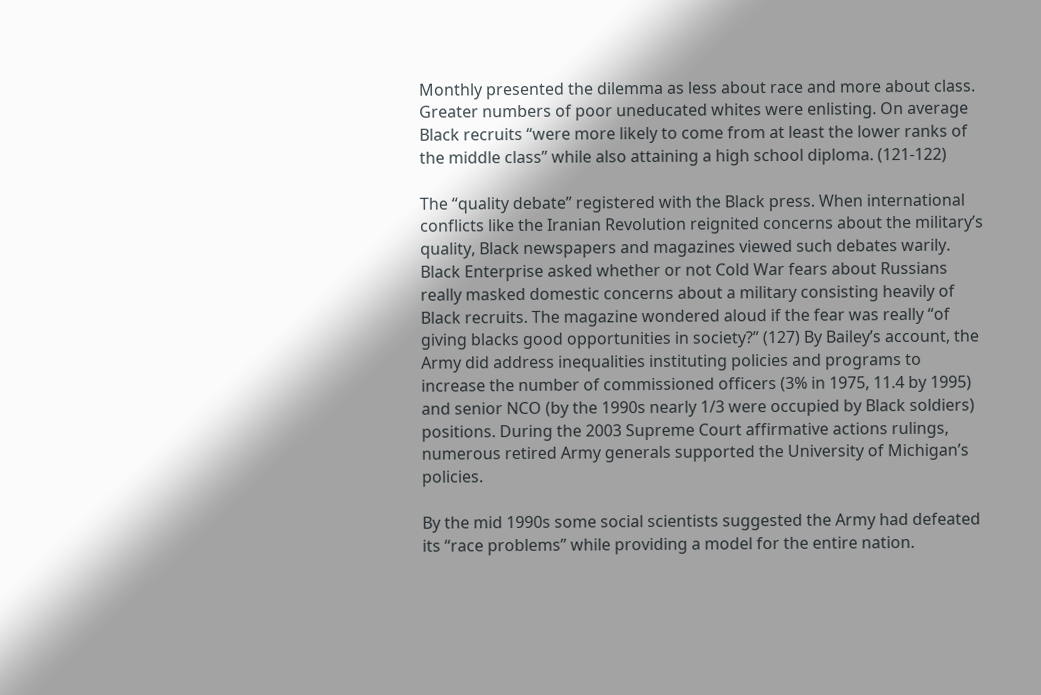Monthly presented the dilemma as less about race and more about class. Greater numbers of poor uneducated whites were enlisting. On average Black recruits “were more likely to come from at least the lower ranks of the middle class” while also attaining a high school diploma. (121-122)

The “quality debate” registered with the Black press. When international conflicts like the Iranian Revolution reignited concerns about the military’s quality, Black newspapers and magazines viewed such debates warily. Black Enterprise asked whether or not Cold War fears about Russians really masked domestic concerns about a military consisting heavily of Black recruits. The magazine wondered aloud if the fear was really “of giving blacks good opportunities in society?” (127) By Bailey’s account, the Army did address inequalities instituting policies and programs to increase the number of commissioned officers (3% in 1975, 11.4 by 1995) and senior NCO (by the 1990s nearly 1/3 were occupied by Black soldiers) positions. During the 2003 Supreme Court affirmative actions rulings, numerous retired Army generals supported the University of Michigan’s policies.

By the mid 1990s some social scientists suggested the Army had defeated its “race problems” while providing a model for the entire nation.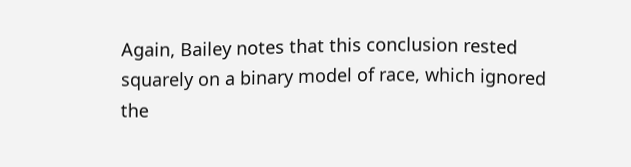Again, Bailey notes that this conclusion rested squarely on a binary model of race, which ignored the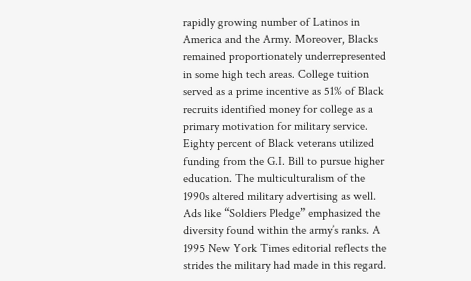rapidly growing number of Latinos in America and the Army. Moreover, Blacks remained proportionately underrepresented in some high tech areas. College tuition served as a prime incentive as 51% of Black recruits identified money for college as a primary motivation for military service. Eighty percent of Black veterans utilized funding from the G.I. Bill to pursue higher education. The multiculturalism of the 1990s altered military advertising as well. Ads like “Soldiers Pledge” emphasized the diversity found within the army’s ranks. A 1995 New York Times editorial reflects the strides the military had made in this regard.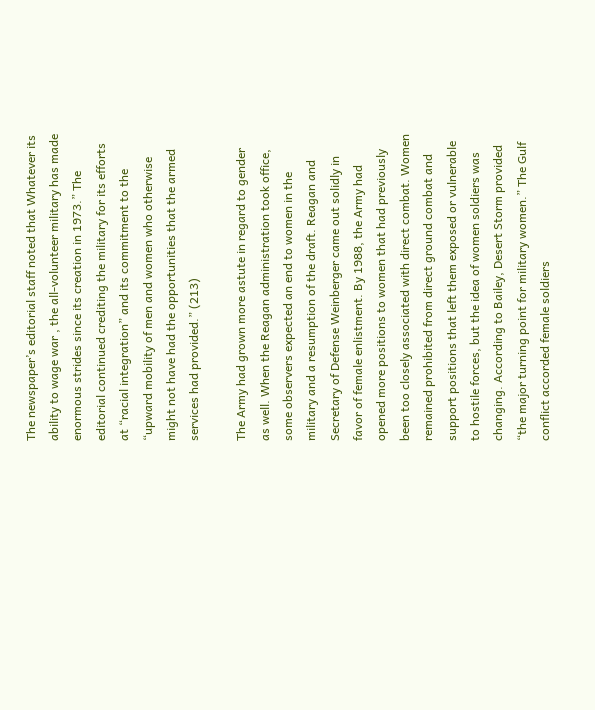The newspaper’s editorial staff noted that Whatever its ability to wage war , the all-volunteer military has made enormous strides since its creation in 1973.” The editorial continued crediting the military for its efforts at “racial integration” and its commitment to the “upward mobility of men and women who otherwise might not have had the opportunities that the armed services had provided.” (213)

The Army had grown more astute in regard to gender as well. When the Reagan administration took office, some observers expected an end to women in the military and a resumption of the draft. Reagan and Secretary of Defense Weinberger came out solidly in favor of female enlistment. By 1988, the Army had opened more positions to women that had previously been too closely associated with direct combat. Women remained prohibited from direct ground combat and support positions that left them exposed or vulnerable to hostile forces, but the idea of women soldiers was changing. According to Bailey, Desert Storm provided “the major turning point for military women.” The Gulf conflict accorded female soldiers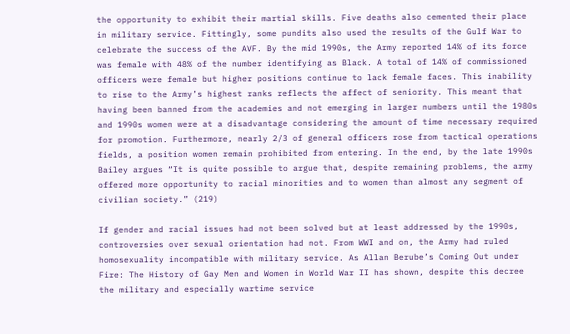the opportunity to exhibit their martial skills. Five deaths also cemented their place in military service. Fittingly, some pundits also used the results of the Gulf War to celebrate the success of the AVF. By the mid 1990s, the Army reported 14% of its force was female with 48% of the number identifying as Black. A total of 14% of commissioned officers were female but higher positions continue to lack female faces. This inability to rise to the Army’s highest ranks reflects the affect of seniority. This meant that having been banned from the academies and not emerging in larger numbers until the 1980s and 1990s women were at a disadvantage considering the amount of time necessary required for promotion. Furthermore, nearly 2/3 of general officers rose from tactical operations fields, a position women remain prohibited from entering. In the end, by the late 1990s Bailey argues “It is quite possible to argue that, despite remaining problems, the army offered more opportunity to racial minorities and to women than almost any segment of civilian society.” (219)

If gender and racial issues had not been solved but at least addressed by the 1990s, controversies over sexual orientation had not. From WWI and on, the Army had ruled homosexuality incompatible with military service. As Allan Berube’s Coming Out under Fire: The History of Gay Men and Women in World War II has shown, despite this decree the military and especially wartime service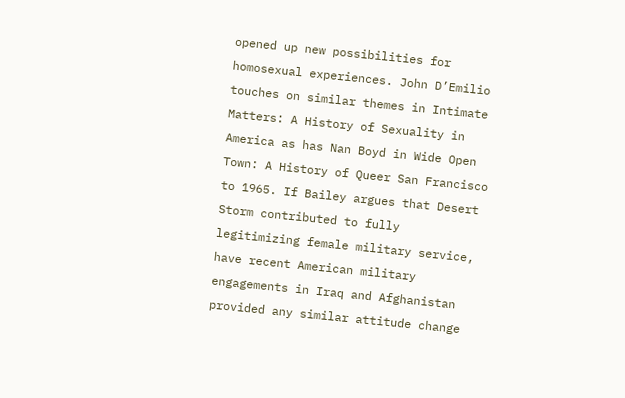opened up new possibilities for homosexual experiences. John D’Emilio touches on similar themes in Intimate Matters: A History of Sexuality in America as has Nan Boyd in Wide Open Town: A History of Queer San Francisco to 1965. If Bailey argues that Desert Storm contributed to fully legitimizing female military service, have recent American military engagements in Iraq and Afghanistan provided any similar attitude change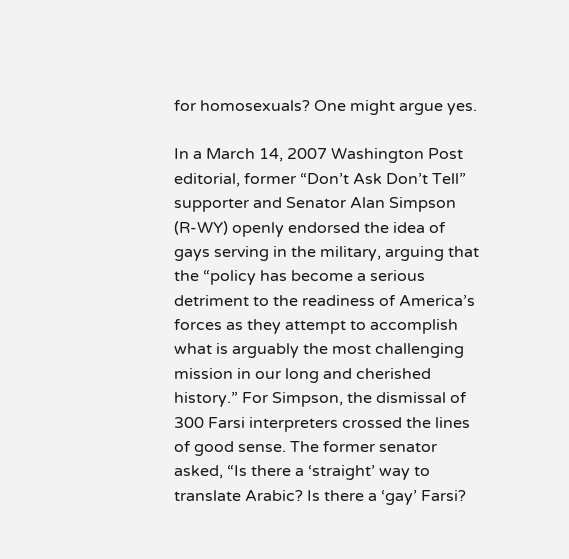for homosexuals? One might argue yes.

In a March 14, 2007 Washington Post editorial, former “Don’t Ask Don’t Tell” supporter and Senator Alan Simpson (R-WY) openly endorsed the idea of gays serving in the military, arguing that the “policy has become a serious detriment to the readiness of America’s forces as they attempt to accomplish what is arguably the most challenging mission in our long and cherished history.” For Simpson, the dismissal of 300 Farsi interpreters crossed the lines of good sense. The former senator asked, “Is there a ‘straight’ way to translate Arabic? Is there a ‘gay’ Farsi?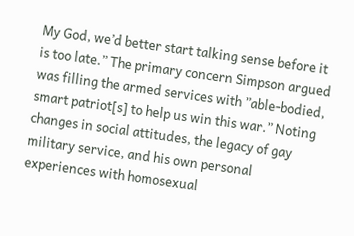My God, we’d better start talking sense before it is too late.” The primary concern Simpson argued was filling the armed services with ”able-bodied, smart patriot[s] to help us win this war.” Noting changes in social attitudes, the legacy of gay military service, and his own personal experiences with homosexual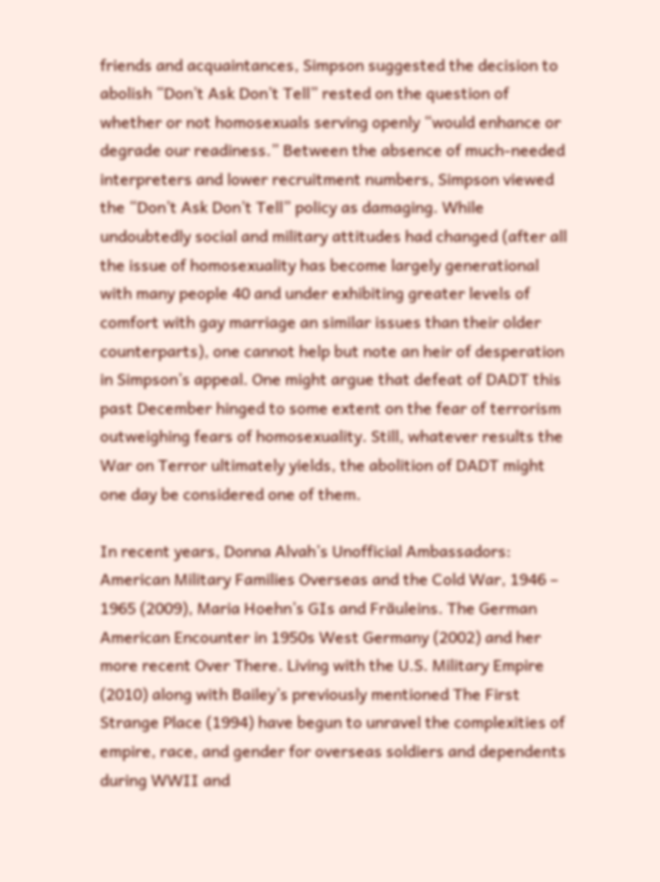friends and acquaintances, Simpson suggested the decision to abolish “Don’t Ask Don’t Tell” rested on the question of whether or not homosexuals serving openly “would enhance or degrade our readiness.” Between the absence of much-needed interpreters and lower recruitment numbers, Simpson viewed the “Don’t Ask Don’t Tell” policy as damaging. While undoubtedly social and military attitudes had changed (after all the issue of homosexuality has become largely generational with many people 40 and under exhibiting greater levels of comfort with gay marriage an similar issues than their older counterparts), one cannot help but note an heir of desperation in Simpson’s appeal. One might argue that defeat of DADT this past December hinged to some extent on the fear of terrorism outweighing fears of homosexuality. Still, whatever results the War on Terror ultimately yields, the abolition of DADT might one day be considered one of them.

In recent years, Donna Alvah’s Unofficial Ambassadors: American Military Families Overseas and the Cold War, 1946 – 1965 (2009), Maria Hoehn’s GIs and Fräuleins. The German American Encounter in 1950s West Germany (2002) and her more recent Over There. Living with the U.S. Military Empire (2010) along with Bailey’s previously mentioned The First Strange Place (1994) have begun to unravel the complexities of empire, race, and gender for overseas soldiers and dependents during WWII and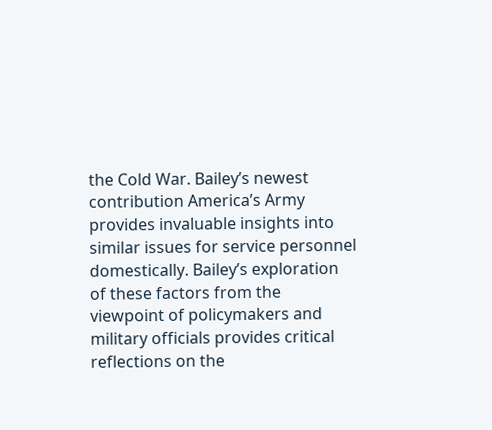the Cold War. Bailey’s newest contribution America’s Army provides invaluable insights into similar issues for service personnel domestically. Bailey’s exploration of these factors from the viewpoint of policymakers and military officials provides critical reflections on the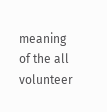meaning of the all volunteer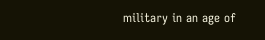military in an age of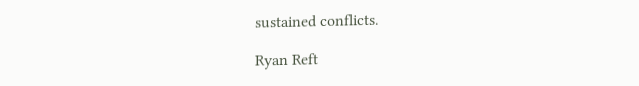sustained conflicts.

Ryan Reft